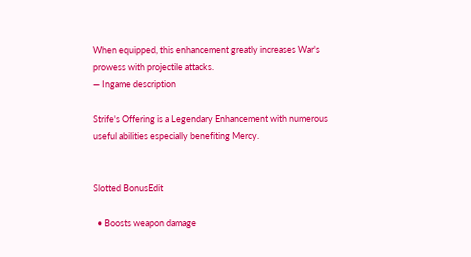When equipped, this enhancement greatly increases War's prowess with projectile attacks.
— Ingame description

Strife's Offering is a Legendary Enhancement with numerous useful abilities especially benefiting Mercy.


Slotted BonusEdit

  • Boosts weapon damage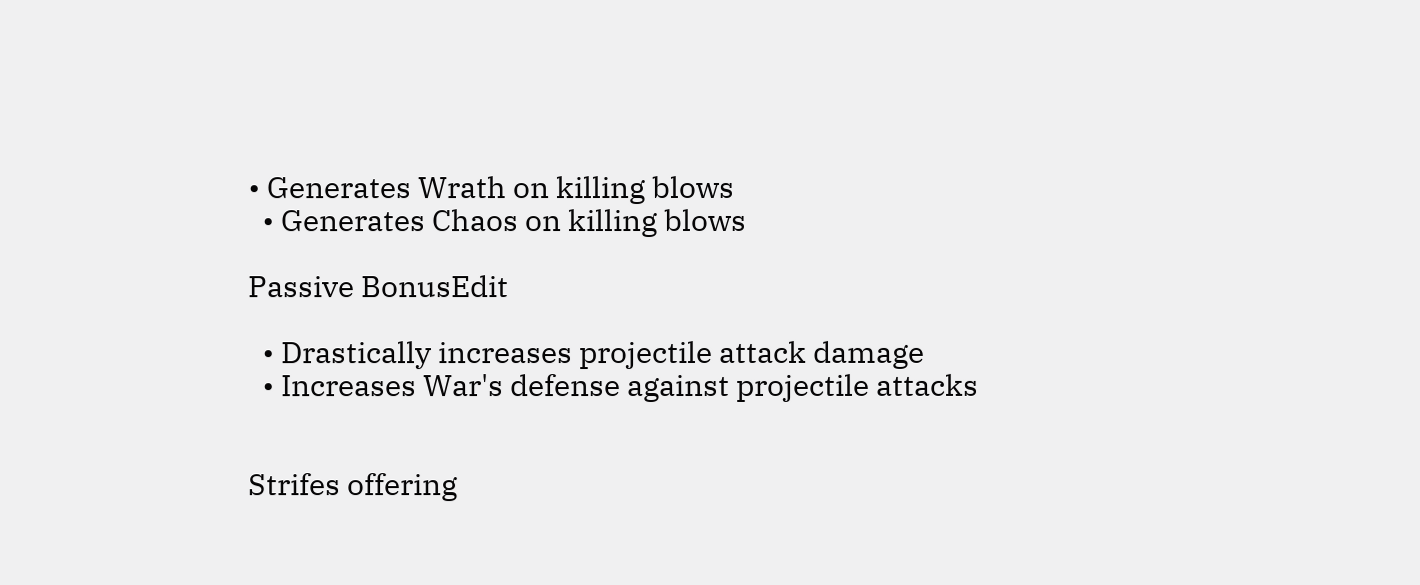• Generates Wrath on killing blows
  • Generates Chaos on killing blows

Passive BonusEdit

  • Drastically increases projectile attack damage
  • Increases War's defense against projectile attacks


Strifes offering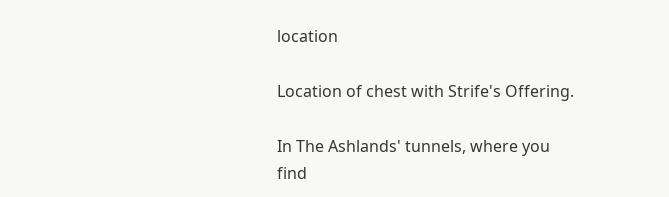location

Location of chest with Strife's Offering.

In The Ashlands' tunnels, where you find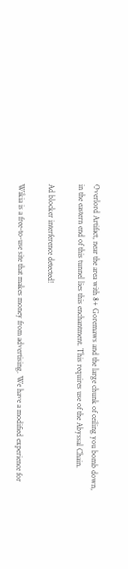Overlord Artifact, near the area with 8+ Goremaws and the large chunk of ceiling you bomb down, in the eastern end of this tunnel lies this enchantment. This requires use of the Abyssal Chain.

Ad blocker interference detected!

Wikia is a free-to-use site that makes money from advertising. We have a modified experience for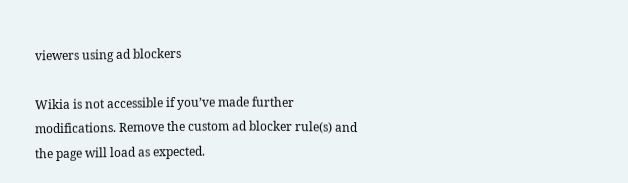viewers using ad blockers

Wikia is not accessible if you’ve made further modifications. Remove the custom ad blocker rule(s) and the page will load as expected.